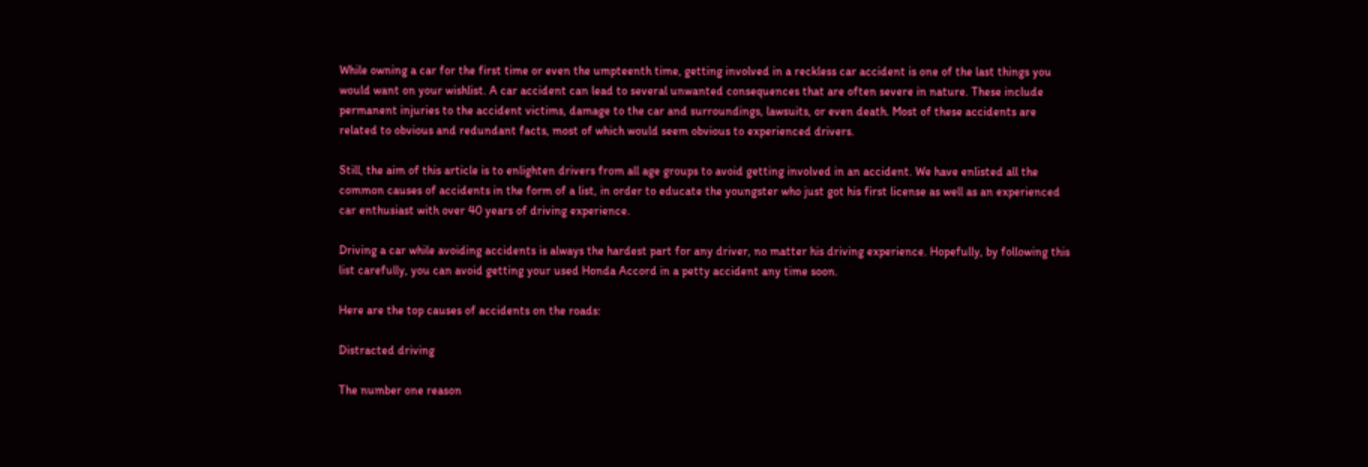While owning a car for the first time or even the umpteenth time, getting involved in a reckless car accident is one of the last things you would want on your wishlist. A car accident can lead to several unwanted consequences that are often severe in nature. These include permanent injuries to the accident victims, damage to the car and surroundings, lawsuits, or even death. Most of these accidents are related to obvious and redundant facts, most of which would seem obvious to experienced drivers.

Still, the aim of this article is to enlighten drivers from all age groups to avoid getting involved in an accident. We have enlisted all the common causes of accidents in the form of a list, in order to educate the youngster who just got his first license as well as an experienced car enthusiast with over 40 years of driving experience.

Driving a car while avoiding accidents is always the hardest part for any driver, no matter his driving experience. Hopefully, by following this list carefully, you can avoid getting your used Honda Accord in a petty accident any time soon.

Here are the top causes of accidents on the roads:

Distracted driving

The number one reason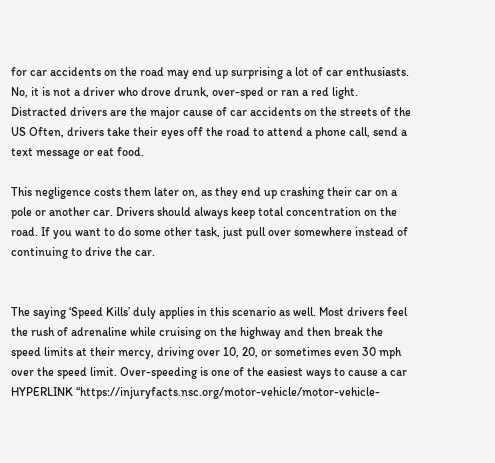for car accidents on the road may end up surprising a lot of car enthusiasts. No, it is not a driver who drove drunk, over-sped or ran a red light. Distracted drivers are the major cause of car accidents on the streets of the US Often, drivers take their eyes off the road to attend a phone call, send a text message or eat food.

This negligence costs them later on, as they end up crashing their car on a pole or another car. Drivers should always keep total concentration on the road. If you want to do some other task, just pull over somewhere instead of continuing to drive the car.


The saying ‘Speed Kills’ duly applies in this scenario as well. Most drivers feel the rush of adrenaline while cruising on the highway and then break the speed limits at their mercy, driving over 10, 20, or sometimes even 30 mph over the speed limit. Over-speeding is one of the easiest ways to cause a car HYPERLINK “https://injuryfacts.nsc.org/motor-vehicle/motor-vehicle-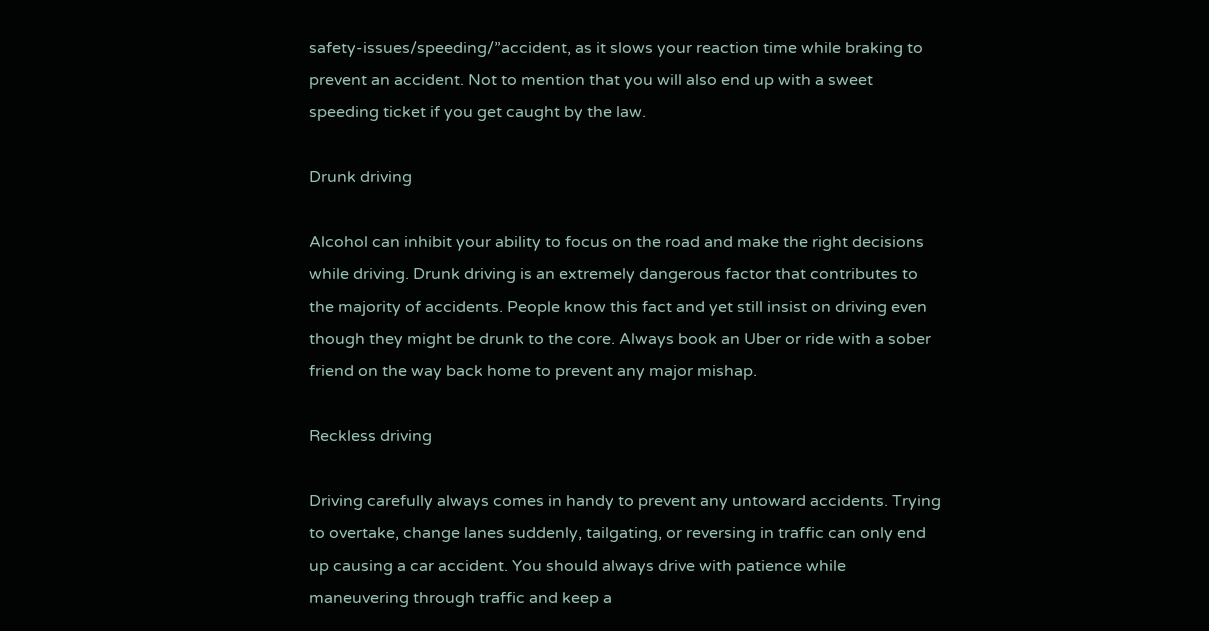safety-issues/speeding/”accident, as it slows your reaction time while braking to prevent an accident. Not to mention that you will also end up with a sweet speeding ticket if you get caught by the law.

Drunk driving

Alcohol can inhibit your ability to focus on the road and make the right decisions while driving. Drunk driving is an extremely dangerous factor that contributes to the majority of accidents. People know this fact and yet still insist on driving even though they might be drunk to the core. Always book an Uber or ride with a sober friend on the way back home to prevent any major mishap.

Reckless driving

Driving carefully always comes in handy to prevent any untoward accidents. Trying to overtake, change lanes suddenly, tailgating, or reversing in traffic can only end up causing a car accident. You should always drive with patience while maneuvering through traffic and keep a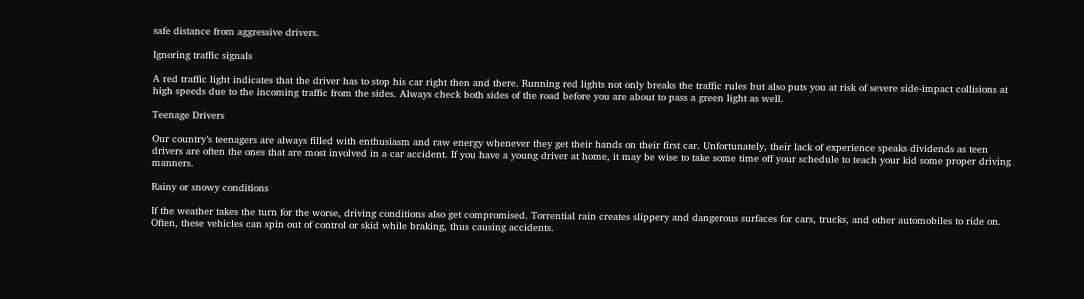safe distance from aggressive drivers.

Ignoring traffic signals

A red traffic light indicates that the driver has to stop his car right then and there. Running red lights not only breaks the traffic rules but also puts you at risk of severe side-impact collisions at high speeds due to the incoming traffic from the sides. Always check both sides of the road before you are about to pass a green light as well.

Teenage Drivers

Our country’s teenagers are always filled with enthusiasm and raw energy whenever they get their hands on their first car. Unfortunately, their lack of experience speaks dividends as teen drivers are often the ones that are most involved in a car accident. If you have a young driver at home, it may be wise to take some time off your schedule to teach your kid some proper driving manners.

Rainy or snowy conditions

If the weather takes the turn for the worse, driving conditions also get compromised. Torrential rain creates slippery and dangerous surfaces for cars, trucks, and other automobiles to ride on. Often, these vehicles can spin out of control or skid while braking, thus causing accidents.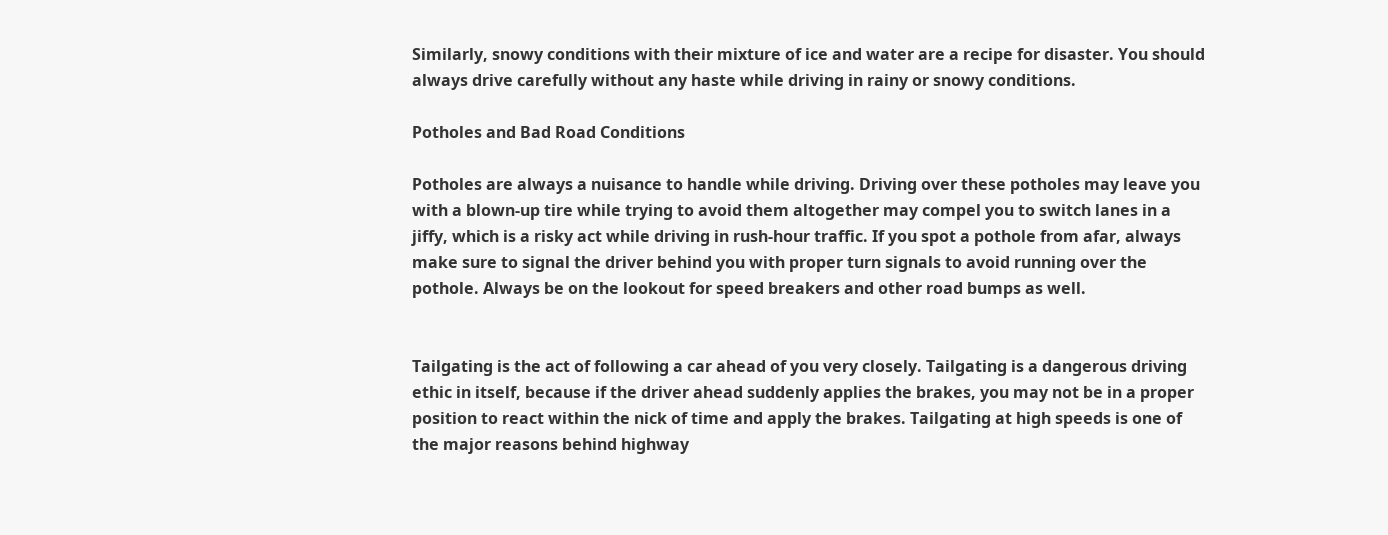Similarly, snowy conditions with their mixture of ice and water are a recipe for disaster. You should always drive carefully without any haste while driving in rainy or snowy conditions.

Potholes and Bad Road Conditions

Potholes are always a nuisance to handle while driving. Driving over these potholes may leave you with a blown-up tire while trying to avoid them altogether may compel you to switch lanes in a jiffy, which is a risky act while driving in rush-hour traffic. If you spot a pothole from afar, always make sure to signal the driver behind you with proper turn signals to avoid running over the pothole. Always be on the lookout for speed breakers and other road bumps as well.


Tailgating is the act of following a car ahead of you very closely. Tailgating is a dangerous driving ethic in itself, because if the driver ahead suddenly applies the brakes, you may not be in a proper position to react within the nick of time and apply the brakes. Tailgating at high speeds is one of the major reasons behind highway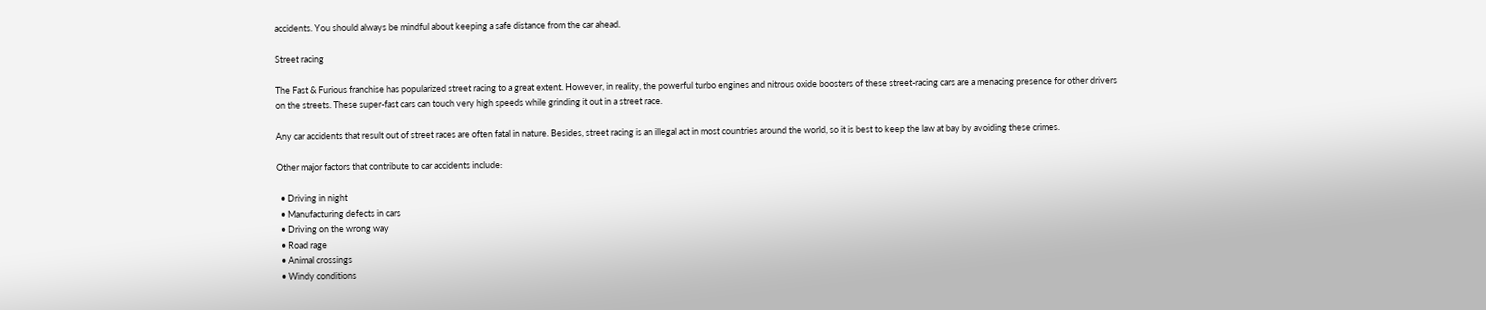accidents. You should always be mindful about keeping a safe distance from the car ahead.

Street racing

The Fast & Furious franchise has popularized street racing to a great extent. However, in reality, the powerful turbo engines and nitrous oxide boosters of these street-racing cars are a menacing presence for other drivers on the streets. These super-fast cars can touch very high speeds while grinding it out in a street race.

Any car accidents that result out of street races are often fatal in nature. Besides, street racing is an illegal act in most countries around the world, so it is best to keep the law at bay by avoiding these crimes.

Other major factors that contribute to car accidents include:

  • Driving in night
  • Manufacturing defects in cars
  • Driving on the wrong way
  • Road rage
  • Animal crossings
  • Windy conditions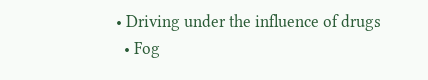• Driving under the influence of drugs
  • Fog